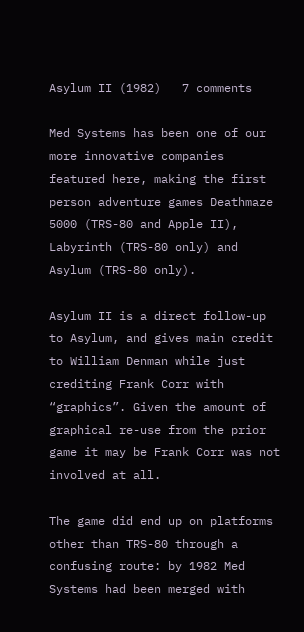Asylum II (1982)   7 comments

Med Systems has been one of our more innovative companies featured here, making the first person adventure games Deathmaze 5000 (TRS-80 and Apple II), Labyrinth (TRS-80 only) and Asylum (TRS-80 only).

Asylum II is a direct follow-up to Asylum, and gives main credit to William Denman while just crediting Frank Corr with “graphics”. Given the amount of graphical re-use from the prior game it may be Frank Corr was not involved at all.

The game did end up on platforms other than TRS-80 through a confusing route: by 1982 Med Systems had been merged with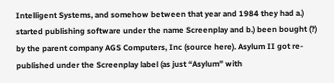Intelligent Systems, and somehow between that year and 1984 they had a.) started publishing software under the name Screenplay and b.) been bought (?) by the parent company AGS Computers, Inc (source here). Asylum II got re-published under the Screenplay label (as just “Asylum” with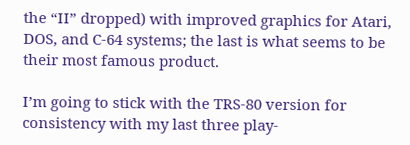the “II” dropped) with improved graphics for Atari, DOS, and C-64 systems; the last is what seems to be their most famous product.

I’m going to stick with the TRS-80 version for consistency with my last three play-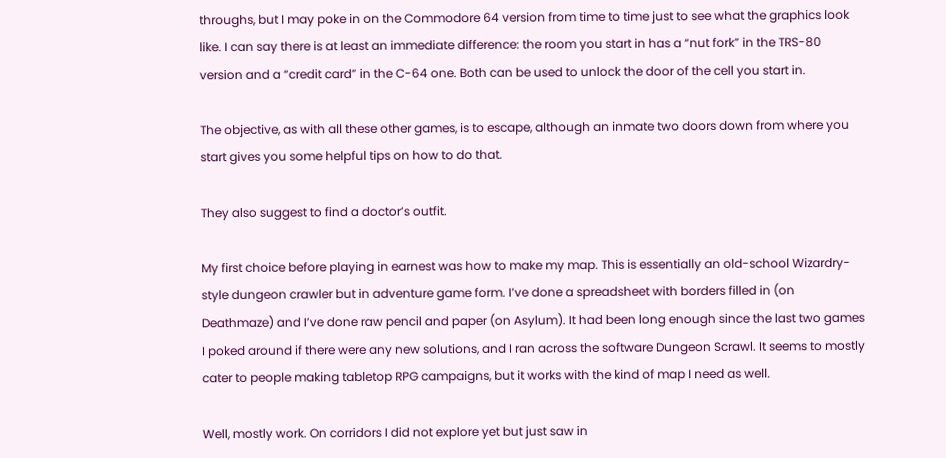throughs, but I may poke in on the Commodore 64 version from time to time just to see what the graphics look like. I can say there is at least an immediate difference: the room you start in has a “nut fork” in the TRS-80 version and a “credit card” in the C-64 one. Both can be used to unlock the door of the cell you start in.

The objective, as with all these other games, is to escape, although an inmate two doors down from where you start gives you some helpful tips on how to do that.

They also suggest to find a doctor’s outfit.

My first choice before playing in earnest was how to make my map. This is essentially an old-school Wizardry-style dungeon crawler but in adventure game form. I’ve done a spreadsheet with borders filled in (on Deathmaze) and I’ve done raw pencil and paper (on Asylum). It had been long enough since the last two games I poked around if there were any new solutions, and I ran across the software Dungeon Scrawl. It seems to mostly cater to people making tabletop RPG campaigns, but it works with the kind of map I need as well.

Well, mostly work. On corridors I did not explore yet but just saw in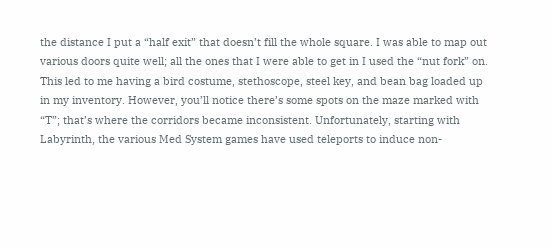the distance I put a “half exit” that doesn’t fill the whole square. I was able to map out various doors quite well; all the ones that I were able to get in I used the “nut fork” on. This led to me having a bird costume, stethoscope, steel key, and bean bag loaded up in my inventory. However, you’ll notice there’s some spots on the maze marked with “T”; that’s where the corridors became inconsistent. Unfortunately, starting with Labyrinth, the various Med System games have used teleports to induce non-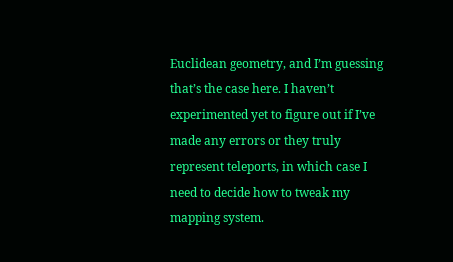Euclidean geometry, and I’m guessing that’s the case here. I haven’t experimented yet to figure out if I’ve made any errors or they truly represent teleports, in which case I need to decide how to tweak my mapping system.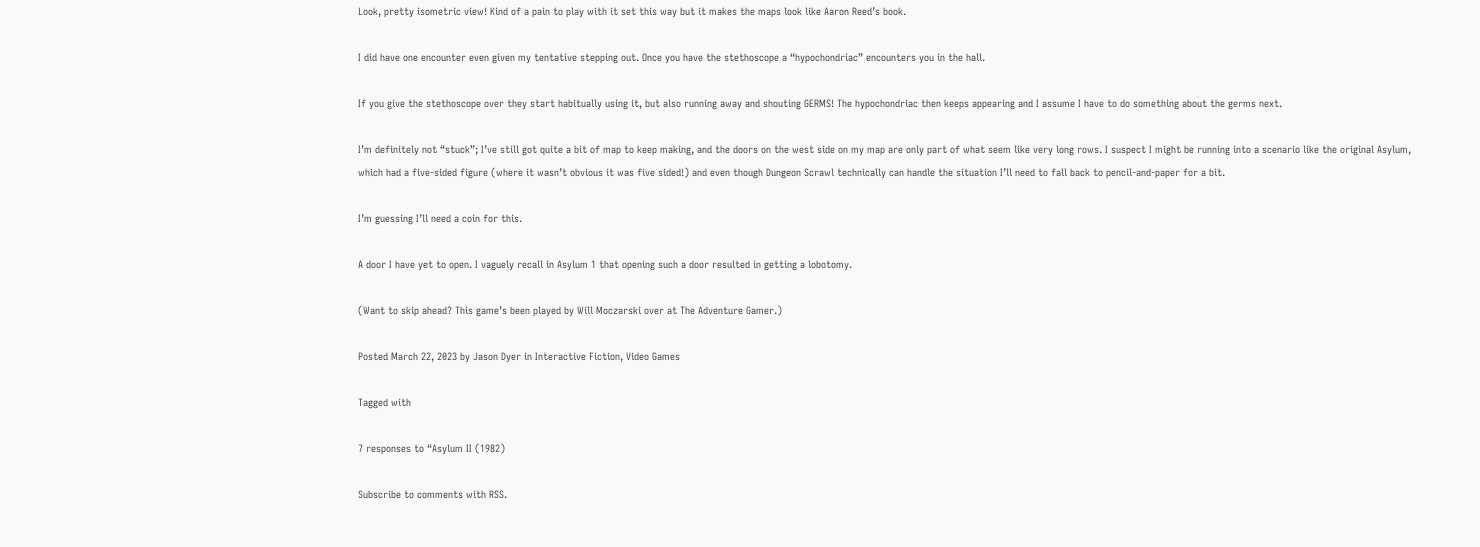Look, pretty isometric view! Kind of a pain to play with it set this way but it makes the maps look like Aaron Reed’s book.

I did have one encounter even given my tentative stepping out. Once you have the stethoscope a “hypochondriac” encounters you in the hall.

If you give the stethoscope over they start habitually using it, but also running away and shouting GERMS! The hypochondriac then keeps appearing and I assume I have to do something about the germs next.

I’m definitely not “stuck”; I’ve still got quite a bit of map to keep making, and the doors on the west side on my map are only part of what seem like very long rows. I suspect I might be running into a scenario like the original Asylum, which had a five-sided figure (where it wasn’t obvious it was five sided!) and even though Dungeon Scrawl technically can handle the situation I’ll need to fall back to pencil-and-paper for a bit.

I’m guessing I’ll need a coin for this.

A door I have yet to open. I vaguely recall in Asylum 1 that opening such a door resulted in getting a lobotomy.

(Want to skip ahead? This game’s been played by Will Moczarski over at The Adventure Gamer.)

Posted March 22, 2023 by Jason Dyer in Interactive Fiction, Video Games

Tagged with

7 responses to “Asylum II (1982)

Subscribe to comments with RSS.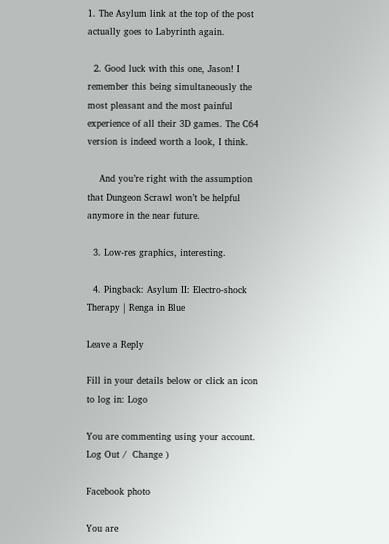1. The Asylum link at the top of the post actually goes to Labyrinth again.

  2. Good luck with this one, Jason! I remember this being simultaneously the most pleasant and the most painful experience of all their 3D games. The C64 version is indeed worth a look, I think.

    And you’re right with the assumption that Dungeon Scrawl won’t be helpful anymore in the near future.

  3. Low-res graphics, interesting.

  4. Pingback: Asylum II: Electro-shock Therapy | Renga in Blue

Leave a Reply

Fill in your details below or click an icon to log in: Logo

You are commenting using your account. Log Out /  Change )

Facebook photo

You are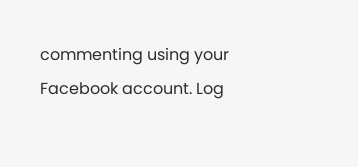commenting using your Facebook account. Log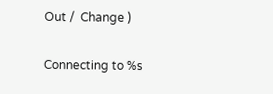Out /  Change )

Connecting to %s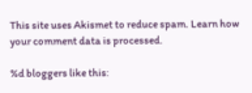This site uses Akismet to reduce spam. Learn how your comment data is processed.

%d bloggers like this: